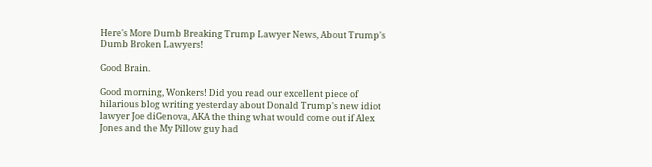Here's More Dumb Breaking Trump Lawyer News, About Trump's Dumb Broken Lawyers!

Good Brain.

Good morning, Wonkers! Did you read our excellent piece of hilarious blog writing yesterday about Donald Trump's new idiot lawyer Joe diGenova, AKA the thing what would come out if Alex Jones and the My Pillow guy had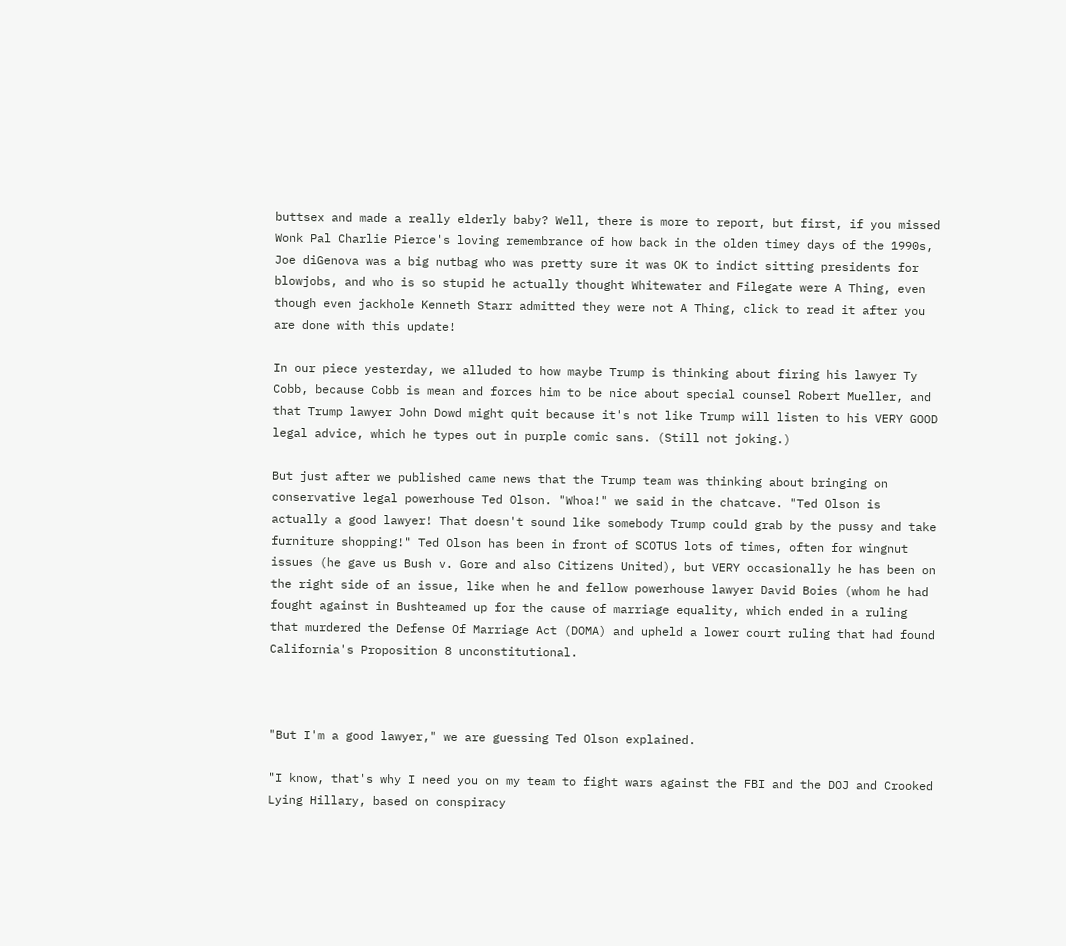buttsex and made a really elderly baby? Well, there is more to report, but first, if you missed Wonk Pal Charlie Pierce's loving remembrance of how back in the olden timey days of the 1990s, Joe diGenova was a big nutbag who was pretty sure it was OK to indict sitting presidents for blowjobs, and who is so stupid he actually thought Whitewater and Filegate were A Thing, even though even jackhole Kenneth Starr admitted they were not A Thing, click to read it after you are done with this update!

In our piece yesterday, we alluded to how maybe Trump is thinking about firing his lawyer Ty Cobb, because Cobb is mean and forces him to be nice about special counsel Robert Mueller, and that Trump lawyer John Dowd might quit because it's not like Trump will listen to his VERY GOOD legal advice, which he types out in purple comic sans. (Still not joking.)

But just after we published came news that the Trump team was thinking about bringing on conservative legal powerhouse Ted Olson. "Whoa!" we said in the chatcave. "Ted Olson is actually a good lawyer! That doesn't sound like somebody Trump could grab by the pussy and take furniture shopping!" Ted Olson has been in front of SCOTUS lots of times, often for wingnut issues (he gave us Bush v. Gore and also Citizens United), but VERY occasionally he has been on the right side of an issue, like when he and fellow powerhouse lawyer David Boies (whom he had fought against in Bushteamed up for the cause of marriage equality, which ended in a ruling that murdered the Defense Of Marriage Act (DOMA) and upheld a lower court ruling that had found California's Proposition 8 unconstitutional.



"But I'm a good lawyer," we are guessing Ted Olson explained.

"I know, that's why I need you on my team to fight wars against the FBI and the DOJ and Crooked Lying Hillary, based on conspiracy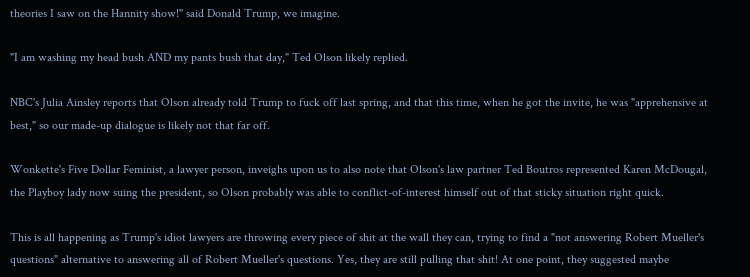theories I saw on the Hannity show!" said Donald Trump, we imagine.

"I am washing my head bush AND my pants bush that day," Ted Olson likely replied.

NBC's Julia Ainsley reports that Olson already told Trump to fuck off last spring, and that this time, when he got the invite, he was "apprehensive at best," so our made-up dialogue is likely not that far off.

Wonkette's Five Dollar Feminist, a lawyer person, inveighs upon us to also note that Olson's law partner Ted Boutros represented Karen McDougal, the Playboy lady now suing the president, so Olson probably was able to conflict-of-interest himself out of that sticky situation right quick.

This is all happening as Trump's idiot lawyers are throwing every piece of shit at the wall they can, trying to find a "not answering Robert Mueller's questions" alternative to answering all of Robert Mueller's questions. Yes, they are still pulling that shit! At one point, they suggested maybe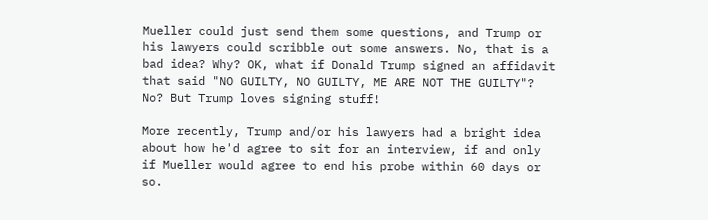Mueller could just send them some questions, and Trump or his lawyers could scribble out some answers. No, that is a bad idea? Why? OK, what if Donald Trump signed an affidavit that said "NO GUILTY, NO GUILTY, ME ARE NOT THE GUILTY"? No? But Trump loves signing stuff!

More recently, Trump and/or his lawyers had a bright idea about how he'd agree to sit for an interview, if and only if Mueller would agree to end his probe within 60 days or so.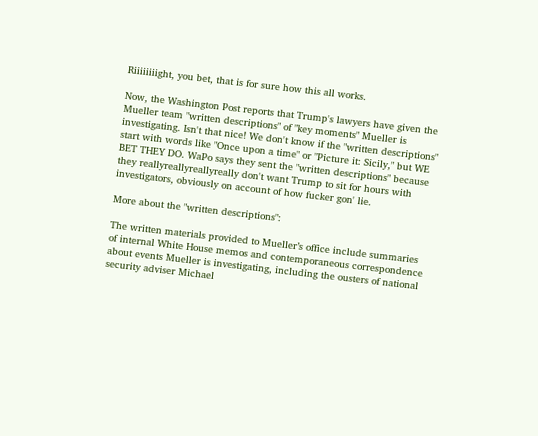Riiiiiiiight, you bet, that is for sure how this all works.

Now, the Washington Post reports that Trump's lawyers have given the Mueller team "written descriptions" of "key moments" Mueller is investigating. Isn't that nice! We don't know if the "written descriptions" start with words like "Once upon a time" or "Picture it: Sicily," but WE BET THEY DO. WaPo says they sent the "written descriptions" because they reallyreallyreallyreally don't want Trump to sit for hours with investigators, obviously on account of how fucker gon' lie.

More about the "written descriptions":

The written materials provided to Mueller’s office include summaries of internal White House memos and contemporaneous correspondence about events Mueller is investigating, including the ousters of national security adviser Michael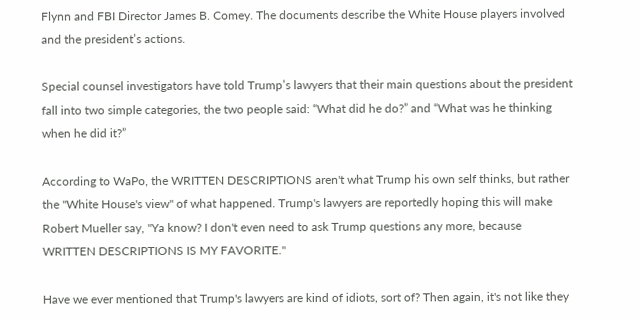Flynn and FBI Director James B. Comey. The documents describe the White House players involved and the president’s actions.

Special counsel investigators have told Trump’s lawyers that their main questions about the president fall into two simple categories, the two people said: “What did he do?” and “What was he thinking when he did it?”

According to WaPo, the WRITTEN DESCRIPTIONS aren't what Trump his own self thinks, but rather the "White House's view" of what happened. Trump's lawyers are reportedly hoping this will make Robert Mueller say, "Ya know? I don't even need to ask Trump questions any more, because WRITTEN DESCRIPTIONS IS MY FAVORITE."

Have we ever mentioned that Trump's lawyers are kind of idiots, sort of? Then again, it's not like they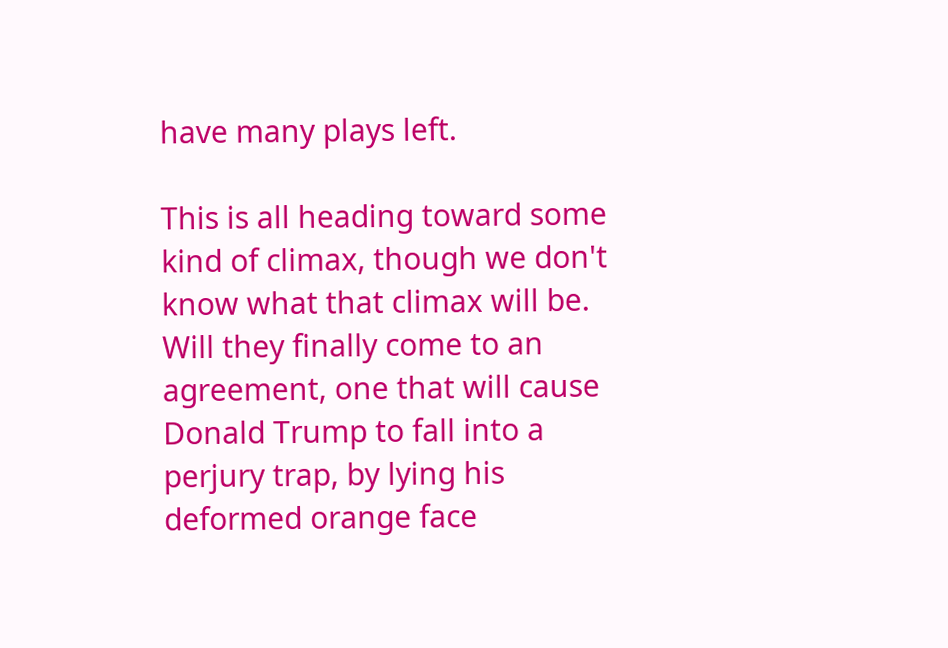have many plays left.

This is all heading toward some kind of climax, though we don't know what that climax will be. Will they finally come to an agreement, one that will cause Donald Trump to fall into a perjury trap, by lying his deformed orange face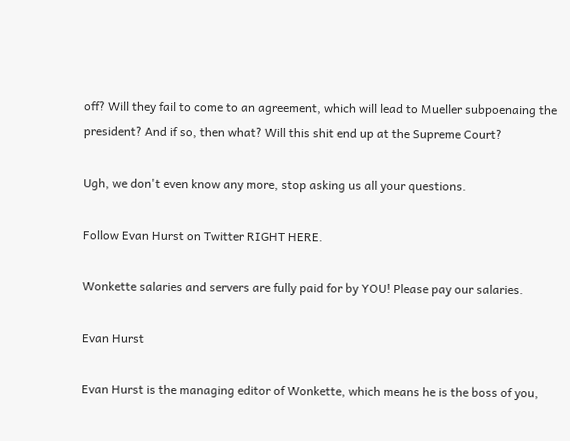off? Will they fail to come to an agreement, which will lead to Mueller subpoenaing the president? And if so, then what? Will this shit end up at the Supreme Court?

Ugh, we don't even know any more, stop asking us all your questions.

Follow Evan Hurst on Twitter RIGHT HERE.

Wonkette salaries and servers are fully paid for by YOU! Please pay our salaries.

Evan Hurst

Evan Hurst is the managing editor of Wonkette, which means he is the boss of you,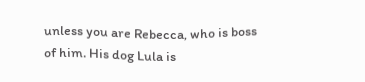unless you are Rebecca, who is boss of him. His dog Lula is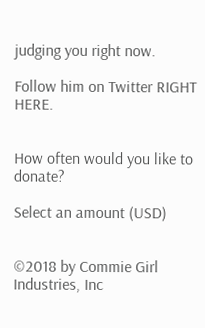judging you right now.

Follow him on Twitter RIGHT HERE.


How often would you like to donate?

Select an amount (USD)


©2018 by Commie Girl Industries, Inc